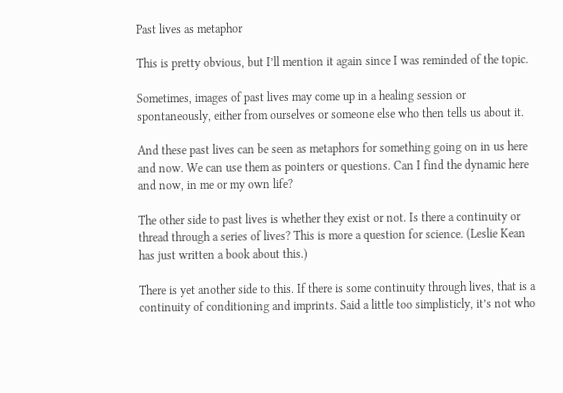Past lives as metaphor

This is pretty obvious, but I’ll mention it again since I was reminded of the topic.

Sometimes, images of past lives may come up in a healing session or spontaneously, either from ourselves or someone else who then tells us about it.

And these past lives can be seen as metaphors for something going on in us here and now. We can use them as pointers or questions. Can I find the dynamic here and now, in me or my own life?

The other side to past lives is whether they exist or not. Is there a continuity or thread through a series of lives? This is more a question for science. (Leslie Kean has just written a book about this.)

There is yet another side to this. If there is some continuity through lives, that is a continuity of conditioning and imprints. Said a little too simplisticly, it’s not who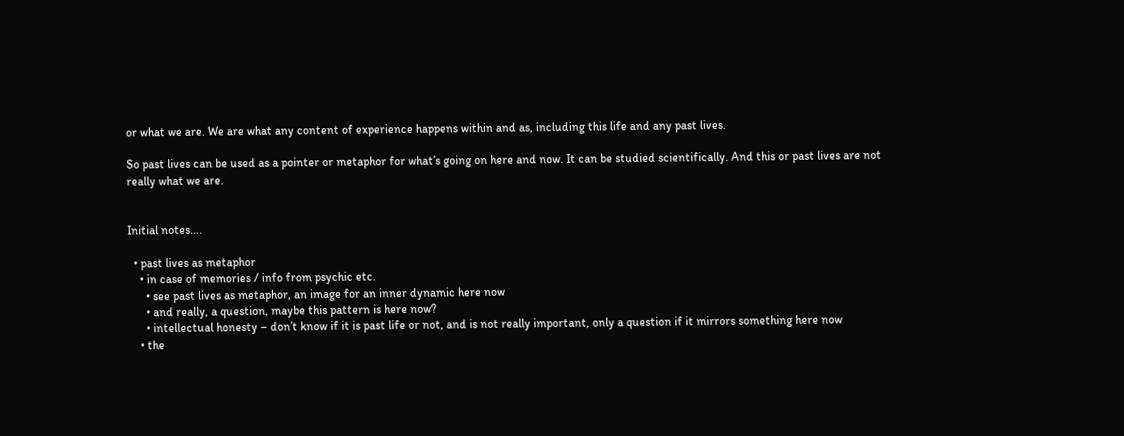or what we are. We are what any content of experience happens within and as, including this life and any past lives.

So past lives can be used as a pointer or metaphor for what’s going on here and now. It can be studied scientifically. And this or past lives are not really what we are.


Initial notes….

  • past lives as metaphor
    • in case of memories / info from psychic etc.
      • see past lives as metaphor, an image for an inner dynamic here now
      • and really, a question, maybe this pattern is here now?
      • intellectual honesty – don’t know if it is past life or not, and is not really important, only a question if it mirrors something here now
    • the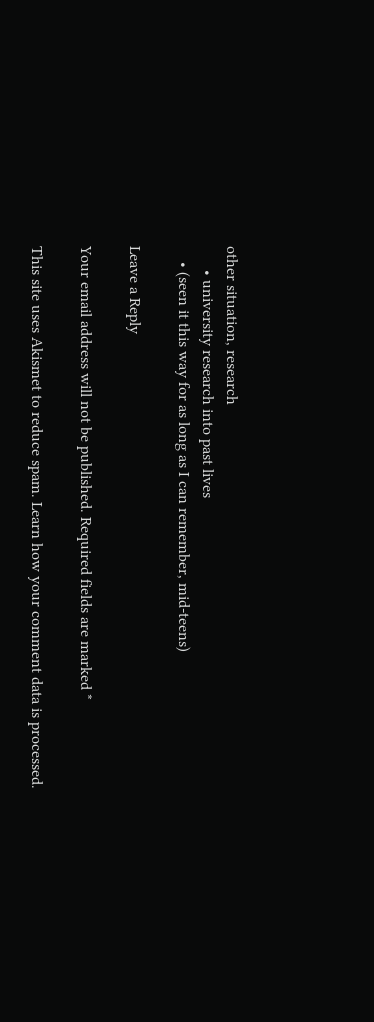other situation, research
      • university research into past lives
    • (seen it this way for as long as I can remember, mid-teens)

Leave a Reply

Your email address will not be published. Required fields are marked *

This site uses Akismet to reduce spam. Learn how your comment data is processed.